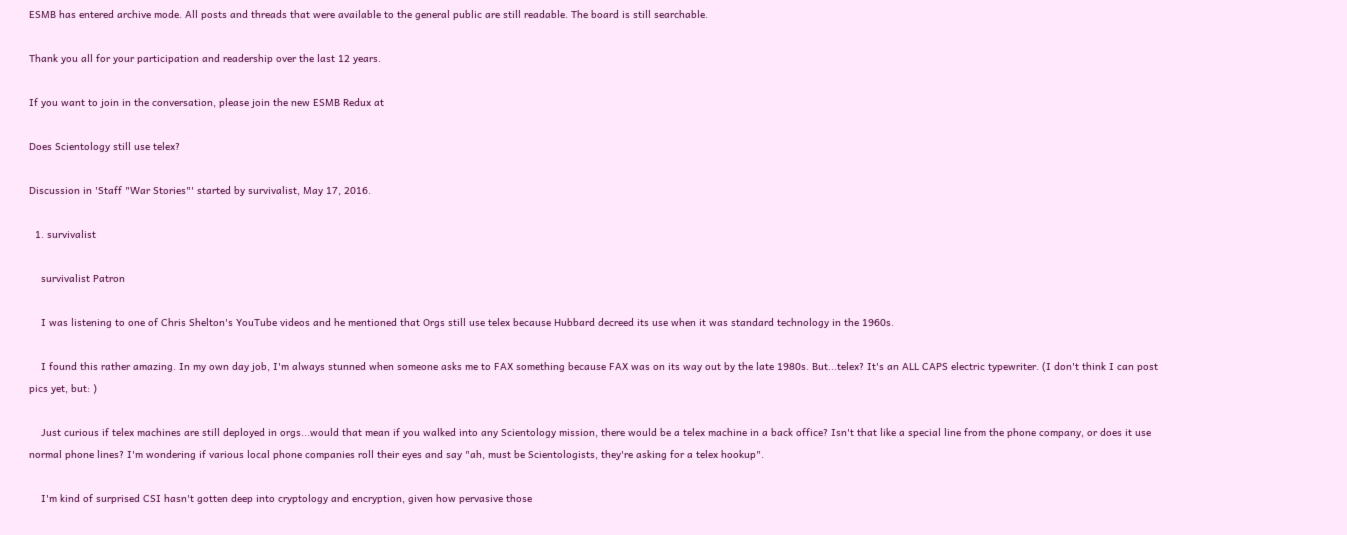ESMB has entered archive mode. All posts and threads that were available to the general public are still readable. The board is still searchable.

Thank you all for your participation and readership over the last 12 years.

If you want to join in the conversation, please join the new ESMB Redux at

Does Scientology still use telex?

Discussion in 'Staff "War Stories"' started by survivalist, May 17, 2016.

  1. survivalist

    survivalist Patron

    I was listening to one of Chris Shelton's YouTube videos and he mentioned that Orgs still use telex because Hubbard decreed its use when it was standard technology in the 1960s.

    I found this rather amazing. In my own day job, I'm always stunned when someone asks me to FAX something because FAX was on its way out by the late 1980s. But...telex? It's an ALL CAPS electric typewriter. (I don't think I can post pics yet, but: )

    Just curious if telex machines are still deployed in orgs...would that mean if you walked into any Scientology mission, there would be a telex machine in a back office? Isn't that like a special line from the phone company, or does it use normal phone lines? I'm wondering if various local phone companies roll their eyes and say "ah, must be Scientologists, they're asking for a telex hookup".

    I'm kind of surprised CSI hasn't gotten deep into cryptology and encryption, given how pervasive those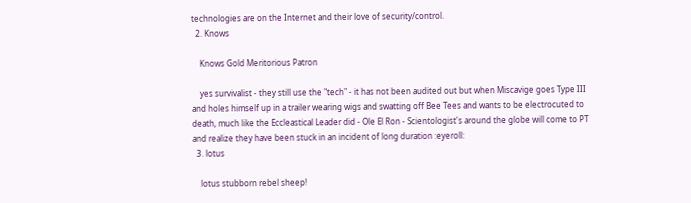technologies are on the Internet and their love of security/control.
  2. Knows

    Knows Gold Meritorious Patron

    yes survivalist - they still use the "tech" - it has not been audited out but when Miscavige goes Type III and holes himself up in a trailer wearing wigs and swatting off Bee Tees and wants to be electrocuted to death, much like the Eccleastical Leader did - Ole El Ron - Scientologist's around the globe will come to PT and realize they have been stuck in an incident of long duration :eyeroll:
  3. lotus

    lotus stubborn rebel sheep!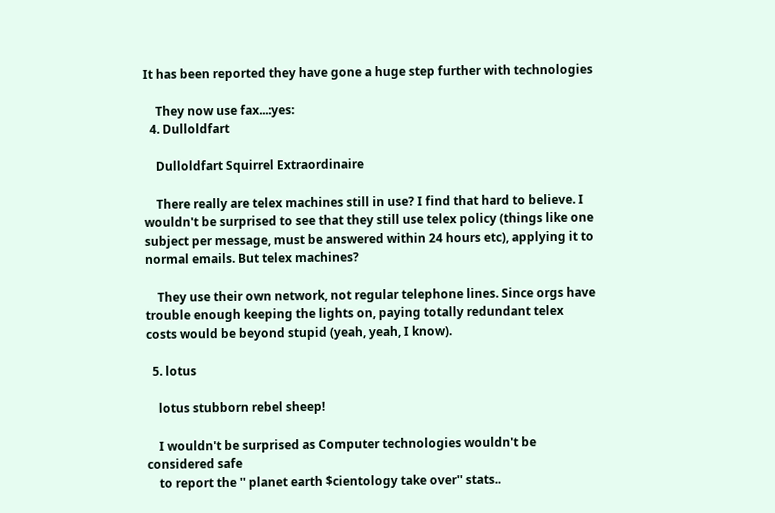It has been reported they have gone a huge step further with technologies

    They now use fax...:yes:
  4. Dulloldfart

    Dulloldfart Squirrel Extraordinaire

    There really are telex machines still in use? I find that hard to believe. I wouldn't be surprised to see that they still use telex policy (things like one subject per message, must be answered within 24 hours etc), applying it to normal emails. But telex machines?

    They use their own network, not regular telephone lines. Since orgs have trouble enough keeping the lights on, paying totally redundant telex costs would be beyond stupid (yeah, yeah, I know).

  5. lotus

    lotus stubborn rebel sheep!

    I wouldn't be surprised as Computer technologies wouldn't be considered safe
    to report the '' planet earth $cientology take over'' stats..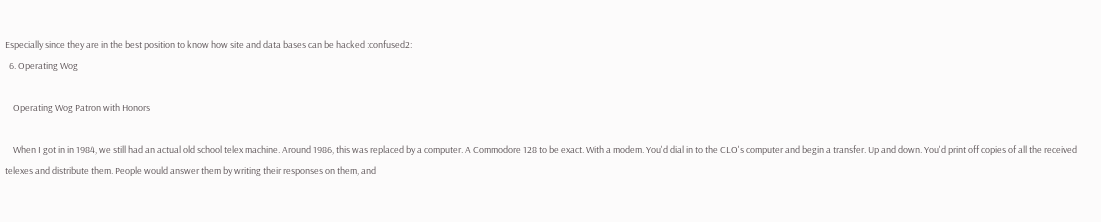Especially since they are in the best position to know how site and data bases can be hacked :confused2:
  6. Operating Wog

    Operating Wog Patron with Honors

    When I got in in 1984, we still had an actual old school telex machine. Around 1986, this was replaced by a computer. A Commodore 128 to be exact. With a modem. You'd dial in to the CLO's computer and begin a transfer. Up and down. You'd print off copies of all the received telexes and distribute them. People would answer them by writing their responses on them, and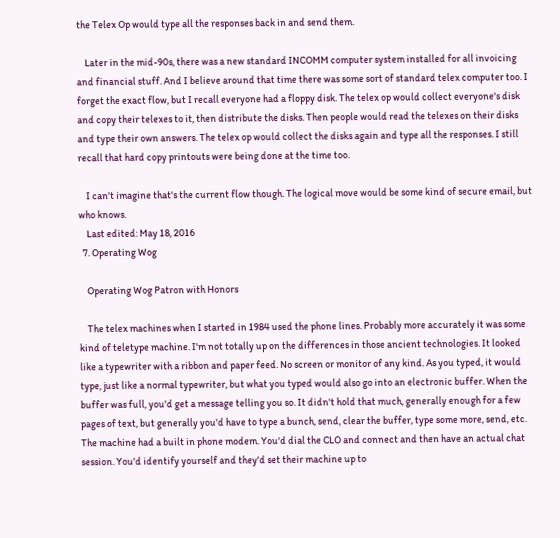the Telex Op would type all the responses back in and send them.

    Later in the mid-90s, there was a new standard INCOMM computer system installed for all invoicing and financial stuff. And I believe around that time there was some sort of standard telex computer too. I forget the exact flow, but I recall everyone had a floppy disk. The telex op would collect everyone's disk and copy their telexes to it, then distribute the disks. Then people would read the telexes on their disks and type their own answers. The telex op would collect the disks again and type all the responses. I still recall that hard copy printouts were being done at the time too.

    I can't imagine that's the current flow though. The logical move would be some kind of secure email, but who knows.
    Last edited: May 18, 2016
  7. Operating Wog

    Operating Wog Patron with Honors

    The telex machines when I started in 1984 used the phone lines. Probably more accurately it was some kind of teletype machine. I'm not totally up on the differences in those ancient technologies. It looked like a typewriter with a ribbon and paper feed. No screen or monitor of any kind. As you typed, it would type, just like a normal typewriter, but what you typed would also go into an electronic buffer. When the buffer was full, you'd get a message telling you so. It didn't hold that much, generally enough for a few pages of text, but generally you'd have to type a bunch, send, clear the buffer, type some more, send, etc. The machine had a built in phone modem. You'd dial the CLO and connect and then have an actual chat session. You'd identify yourself and they'd set their machine up to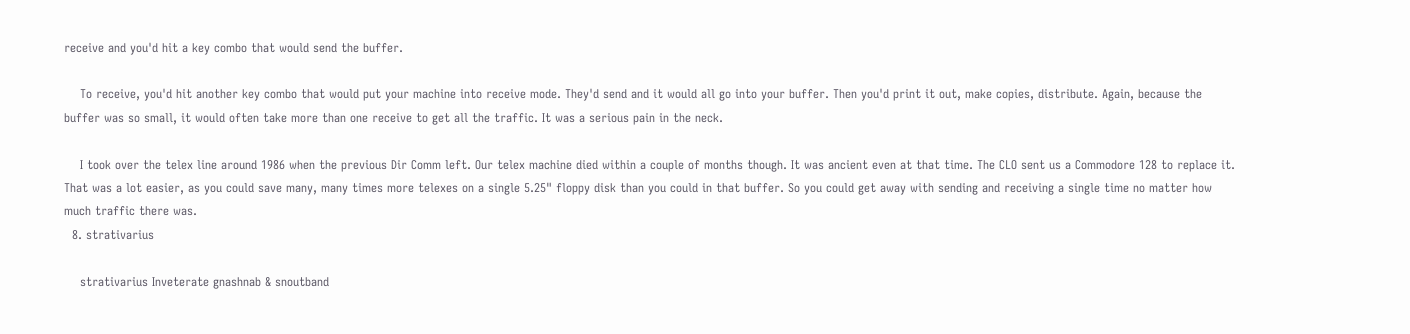receive and you'd hit a key combo that would send the buffer.

    To receive, you'd hit another key combo that would put your machine into receive mode. They'd send and it would all go into your buffer. Then you'd print it out, make copies, distribute. Again, because the buffer was so small, it would often take more than one receive to get all the traffic. It was a serious pain in the neck.

    I took over the telex line around 1986 when the previous Dir Comm left. Our telex machine died within a couple of months though. It was ancient even at that time. The CLO sent us a Commodore 128 to replace it. That was a lot easier, as you could save many, many times more telexes on a single 5.25" floppy disk than you could in that buffer. So you could get away with sending and receiving a single time no matter how much traffic there was.
  8. strativarius

    strativarius Inveterate gnashnab & snoutband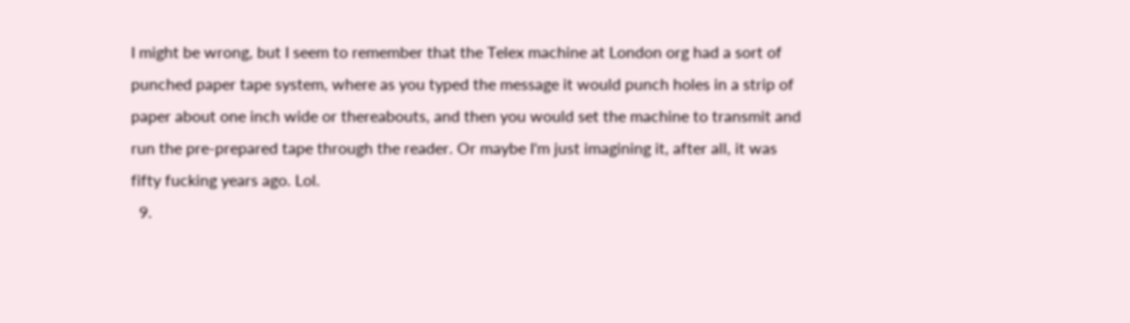I might be wrong, but I seem to remember that the Telex machine at London org had a sort of punched paper tape system, where as you typed the message it would punch holes in a strip of paper about one inch wide or thereabouts, and then you would set the machine to transmit and run the pre-prepared tape through the reader. Or maybe I'm just imagining it, after all, it was fifty fucking years ago. Lol.
  9.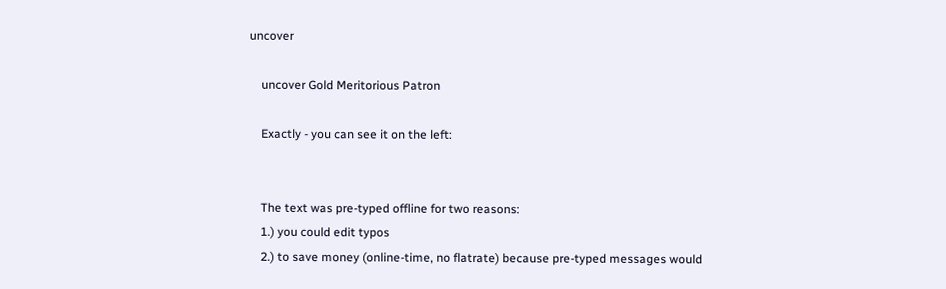uncover

    uncover Gold Meritorious Patron

    Exactly - you can see it on the left:


    The text was pre-typed offline for two reasons:
    1.) you could edit typos
    2.) to save money (online-time, no flatrate) because pre-typed messages would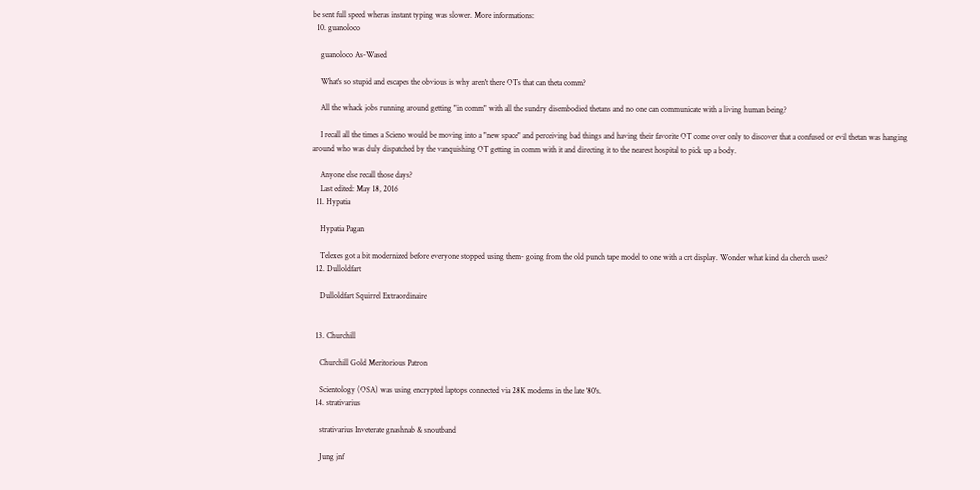be sent full speed wheras instant typing was slower. More informations:
  10. guanoloco

    guanoloco As-Wased

    What's so stupid and escapes the obvious is why aren't there OTs that can theta comm?

    All the whack jobs running around getting "in comm" with all the sundry disembodied thetans and no one can communicate with a living human being?

    I recall all the times a Scieno would be moving into a "new space" and perceiving bad things and having their favorite OT come over only to discover that a confused or evil thetan was hanging around who was duly dispatched by the vanquishing OT getting in comm with it and directing it to the nearest hospital to pick up a body.

    Anyone else recall those days?
    Last edited: May 18, 2016
  11. Hypatia

    Hypatia Pagan

    Telexes got a bit modernized before everyone stopped using them- going from the old punch tape model to one with a crt display. Wonder what kind da cherch uses?
  12. Dulloldfart

    Dulloldfart Squirrel Extraordinaire


  13. Churchill

    Churchill Gold Meritorious Patron

    Scientology (OSA) was using encrypted laptops connected via 28K modems in the late '80's.
  14. strativarius

    strativarius Inveterate gnashnab & snoutband

    Jung jnf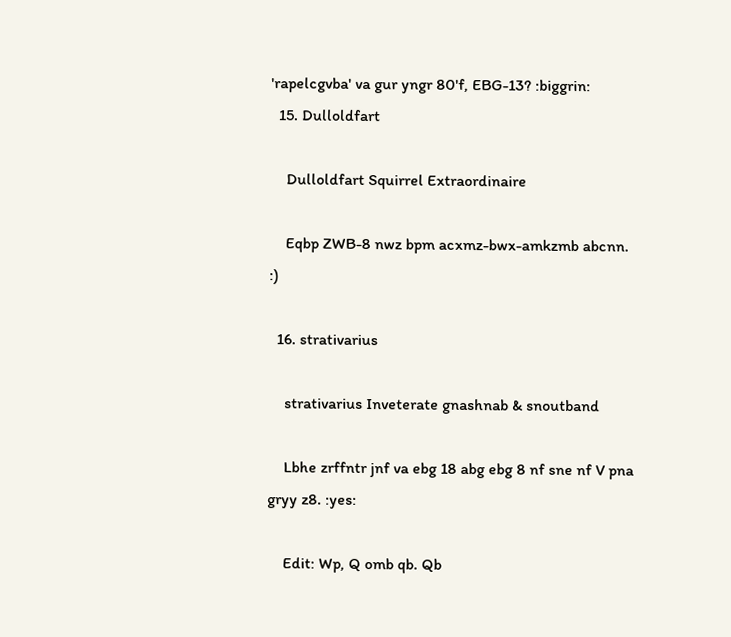'rapelcgvba' va gur yngr 80'f, EBG-13? :biggrin:
  15. Dulloldfart

    Dulloldfart Squirrel Extraordinaire

    Eqbp ZWB-8 nwz bpm acxmz-bwx-amkzmb abcnn. :)

  16. strativarius

    strativarius Inveterate gnashnab & snoutband

    Lbhe zrffntr jnf va ebg 18 abg ebg 8 nf sne nf V pna gryy z8. :yes:

    Edit: Wp, Q omb qb. Qb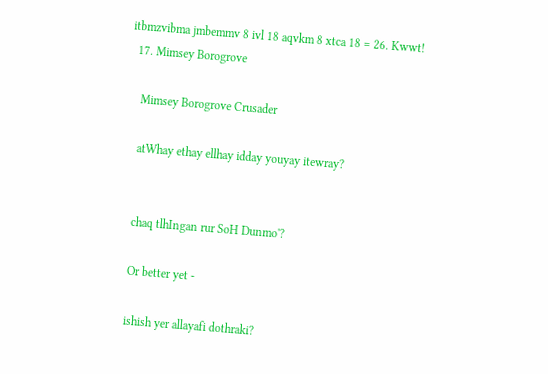itbmzvibma jmbemmv 8 ivl 18 aqvkm 8 xtca 18 = 26. Kwwt!
  17. Mimsey Borogrove

    Mimsey Borogrove Crusader

    atWhay ethay ellhay idday youyay itewray?


    chaq tlhIngan rur SoH Dunmo'?

    Or better yet -

    ishish yer allayafi dothraki?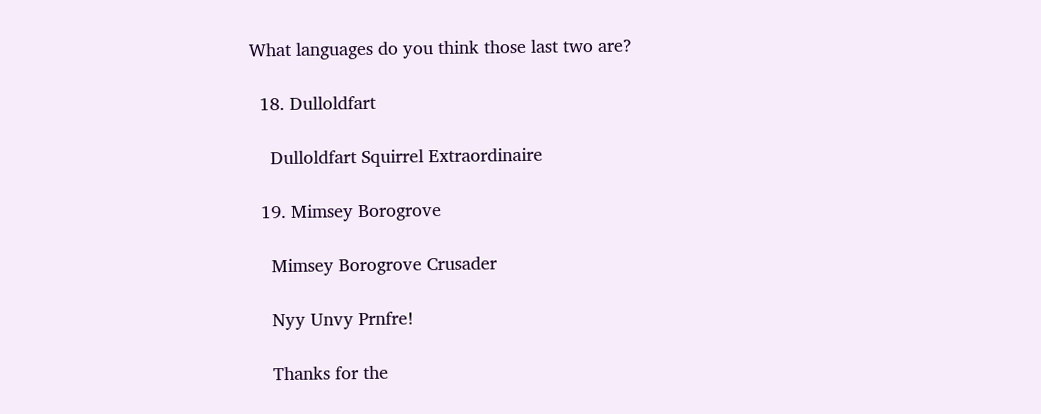What languages do you think those last two are?

  18. Dulloldfart

    Dulloldfart Squirrel Extraordinaire

  19. Mimsey Borogrove

    Mimsey Borogrove Crusader

    Nyy Unvy Prnfre!

    Thanks for the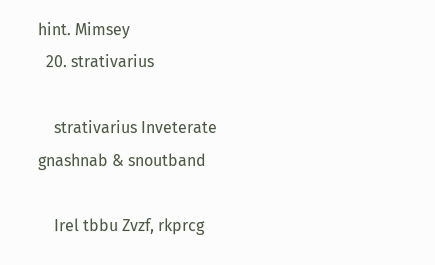hint. Mimsey
  20. strativarius

    strativarius Inveterate gnashnab & snoutband

    Irel tbbu Zvzf, rkprcg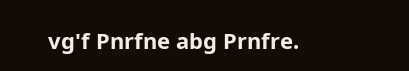vg'f Pnrfne abg Prnfre.